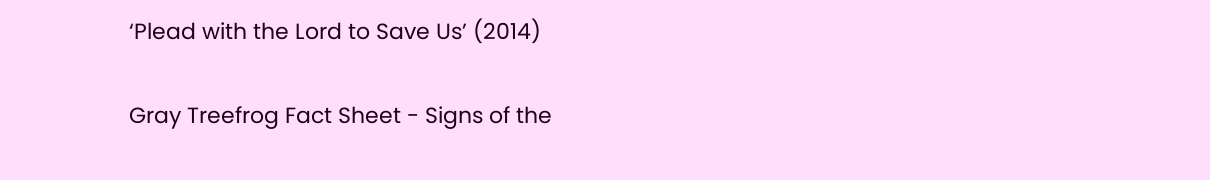‘Plead with the Lord to Save Us’ (2014)

Gray Treefrog Fact Sheet - Signs of the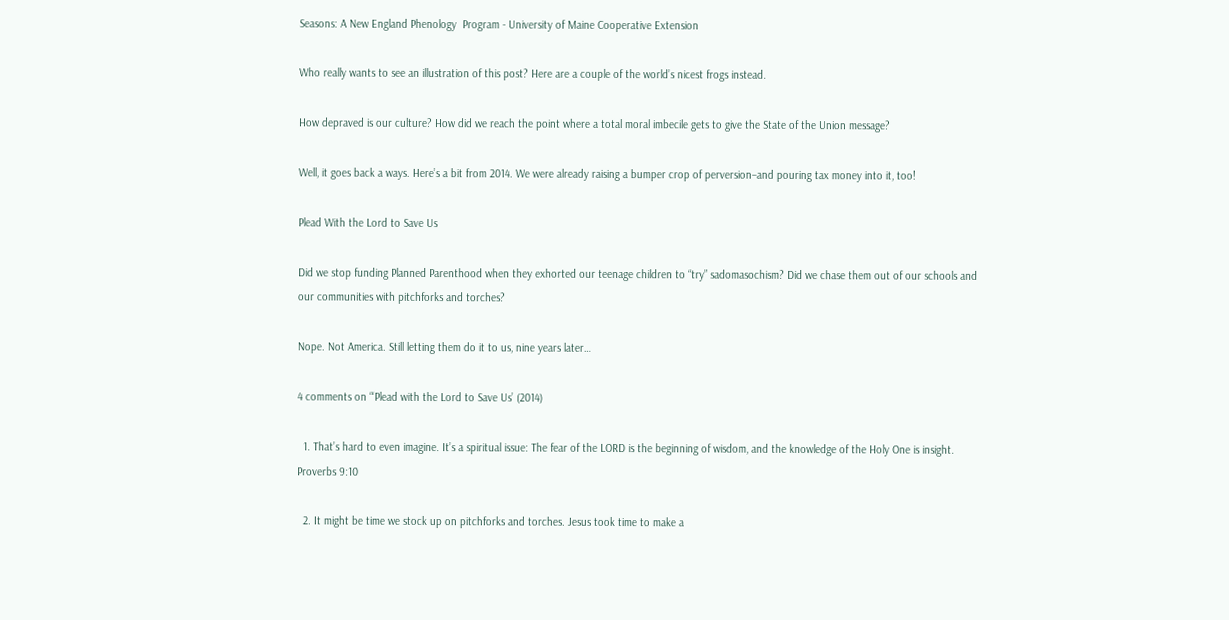Seasons: A New England Phenology  Program - University of Maine Cooperative Extension

Who really wants to see an illustration of this post? Here are a couple of the world’s nicest frogs instead.

How depraved is our culture? How did we reach the point where a total moral imbecile gets to give the State of the Union message?

Well, it goes back a ways. Here’s a bit from 2014. We were already raising a bumper crop of perversion–and pouring tax money into it, too!

Plead With the Lord to Save Us

Did we stop funding Planned Parenthood when they exhorted our teenage children to “try” sadomasochism? Did we chase them out of our schools and our communities with pitchforks and torches?

Nope. Not America. Still letting them do it to us, nine years later…

4 comments on “‘Plead with the Lord to Save Us’ (2014)

  1. That’s hard to even imagine. It’s a spiritual issue: The fear of the LORD is the beginning of wisdom, and the knowledge of the Holy One is insight. Proverbs 9:10

  2. It might be time we stock up on pitchforks and torches. Jesus took time to make a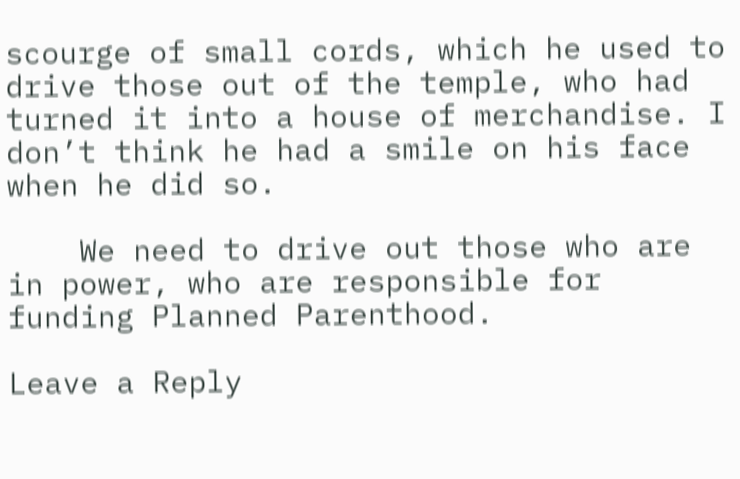scourge of small cords, which he used to drive those out of the temple, who had turned it into a house of merchandise. I don’t think he had a smile on his face when he did so.

    We need to drive out those who are in power, who are responsible for funding Planned Parenthood.

Leave a Reply